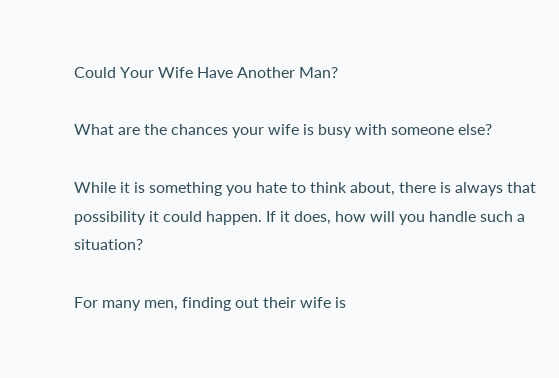Could Your Wife Have Another Man?

What are the chances your wife is busy with someone else?

While it is something you hate to think about, there is always that possibility it could happen. If it does, how will you handle such a situation?

For many men, finding out their wife is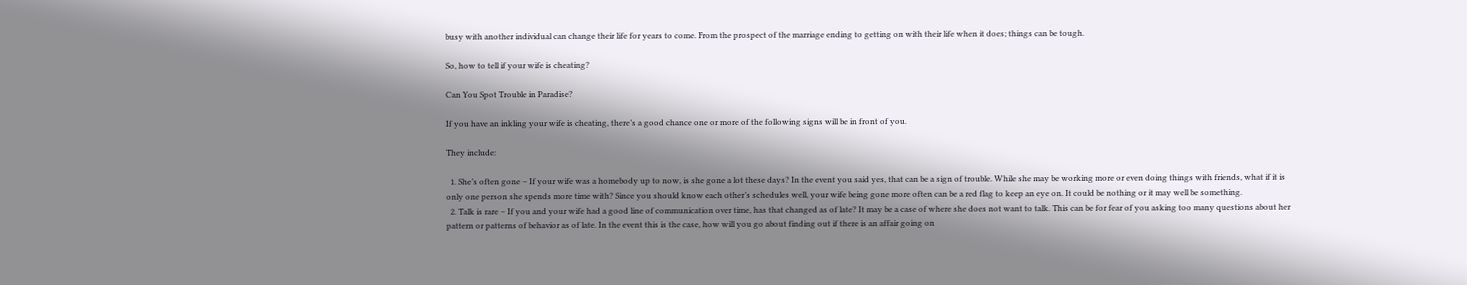busy with another individual can change their life for years to come. From the prospect of the marriage ending to getting on with their life when it does; things can be tough.

So, how to tell if your wife is cheating?

Can You Spot Trouble in Paradise?

If you have an inkling your wife is cheating, there’s a good chance one or more of the following signs will be in front of you.

They include:

  1. She’s often gone – If your wife was a homebody up to now, is she gone a lot these days? In the event you said yes, that can be a sign of trouble. While she may be working more or even doing things with friends, what if it is only one person she spends more time with? Since you should know each other’s schedules well, your wife being gone more often can be a red flag to keep an eye on. It could be nothing or it may well be something.
  2. Talk is rare – If you and your wife had a good line of communication over time, has that changed as of late? It may be a case of where she does not want to talk. This can be for fear of you asking too many questions about her pattern or patterns of behavior as of late. In the event this is the case, how will you go about finding out if there is an affair going on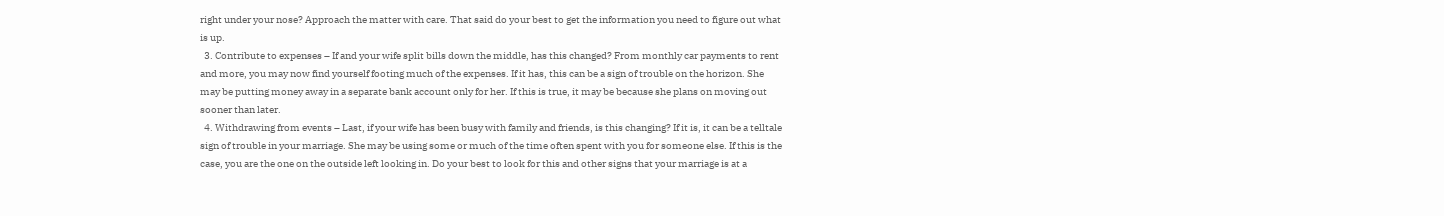right under your nose? Approach the matter with care. That said do your best to get the information you need to figure out what is up.
  3. Contribute to expenses – If and your wife split bills down the middle, has this changed? From monthly car payments to rent and more, you may now find yourself footing much of the expenses. If it has, this can be a sign of trouble on the horizon. She may be putting money away in a separate bank account only for her. If this is true, it may be because she plans on moving out sooner than later.
  4. Withdrawing from events – Last, if your wife has been busy with family and friends, is this changing? If it is, it can be a telltale sign of trouble in your marriage. She may be using some or much of the time often spent with you for someone else. If this is the case, you are the one on the outside left looking in. Do your best to look for this and other signs that your marriage is at a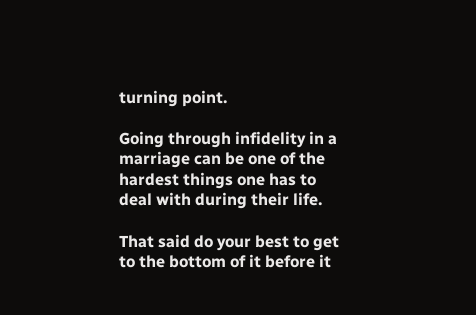turning point.

Going through infidelity in a marriage can be one of the hardest things one has to deal with during their life.

That said do your best to get to the bottom of it before it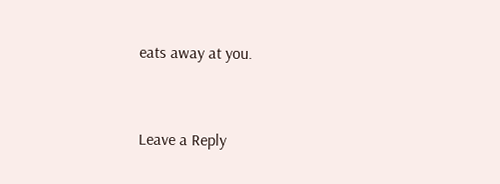eats away at you.


Leave a Reply